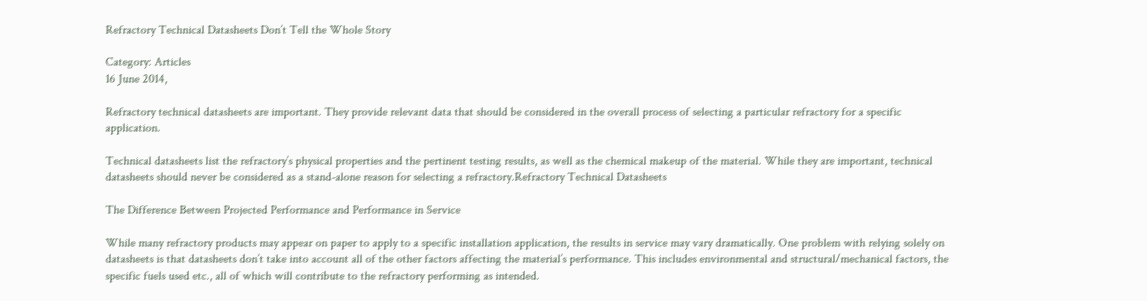Refractory Technical Datasheets Don’t Tell the Whole Story

Category: Articles
16 June 2014,

Refractory technical datasheets are important. They provide relevant data that should be considered in the overall process of selecting a particular refractory for a specific application.

Technical datasheets list the refractory’s physical properties and the pertinent testing results, as well as the chemical makeup of the material. While they are important, technical datasheets should never be considered as a stand-alone reason for selecting a refractory.Refractory Technical Datasheets

The Difference Between Projected Performance and Performance in Service

While many refractory products may appear on paper to apply to a specific installation application, the results in service may vary dramatically. One problem with relying solely on datasheets is that datasheets don’t take into account all of the other factors affecting the material’s performance. This includes environmental and structural/mechanical factors, the specific fuels used etc., all of which will contribute to the refractory performing as intended.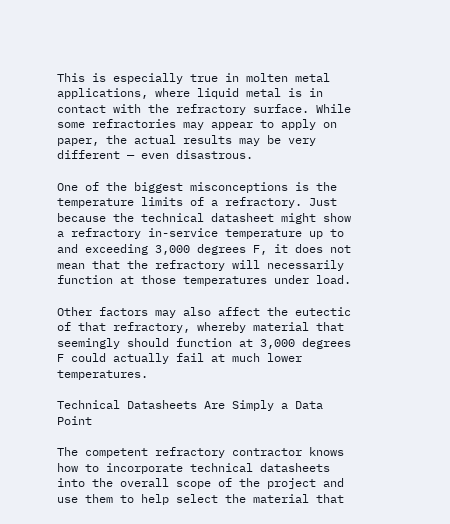This is especially true in molten metal applications, where liquid metal is in contact with the refractory surface. While some refractories may appear to apply on paper, the actual results may be very different — even disastrous.

One of the biggest misconceptions is the temperature limits of a refractory. Just because the technical datasheet might show a refractory in-service temperature up to and exceeding 3,000 degrees F, it does not mean that the refractory will necessarily function at those temperatures under load.

Other factors may also affect the eutectic of that refractory, whereby material that seemingly should function at 3,000 degrees F could actually fail at much lower temperatures.

Technical Datasheets Are Simply a Data Point

The competent refractory contractor knows how to incorporate technical datasheets into the overall scope of the project and use them to help select the material that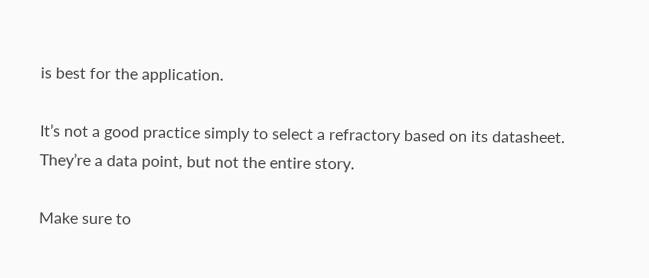is best for the application.

It’s not a good practice simply to select a refractory based on its datasheet. They’re a data point, but not the entire story.

Make sure to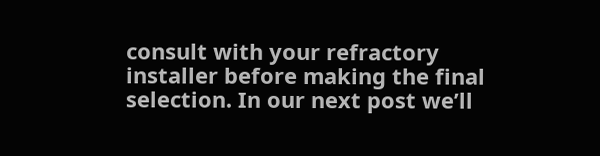consult with your refractory installer before making the final selection. In our next post we’ll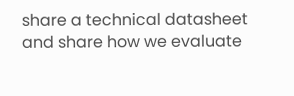share a technical datasheet and share how we evaluate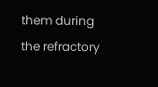them during the refractory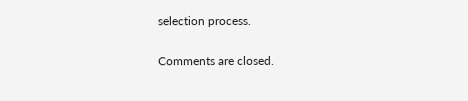selection process.

Comments are closed.